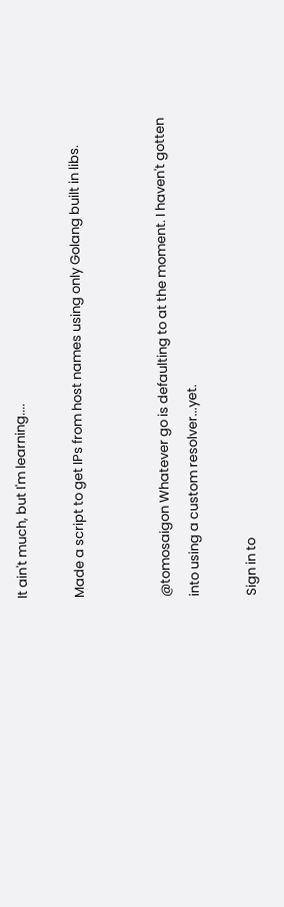It ain't much, but I'm learning....

Made a script to get IPs from host names using only Golang built in libs.


@tomosaigon Whatever go is defaulting to at the moment. I haven't gotten into using a custom resolver...yet.

Sign in to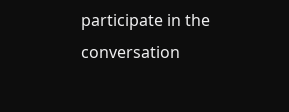participate in the conversation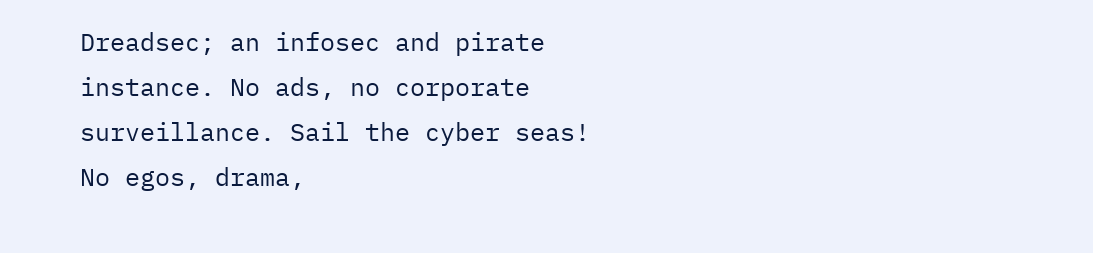Dreadsec; an infosec and pirate instance. No ads, no corporate surveillance. Sail the cyber seas! No egos, drama,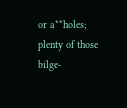or a**holes; plenty of those bilge-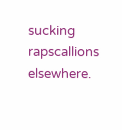sucking rapscallions elsewhere.